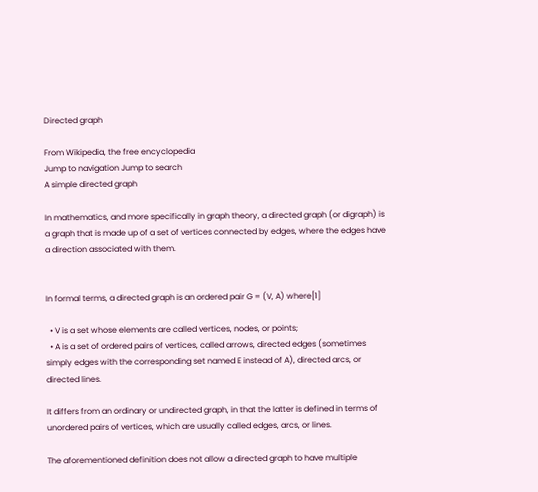Directed graph

From Wikipedia, the free encyclopedia
Jump to navigation Jump to search
A simple directed graph

In mathematics, and more specifically in graph theory, a directed graph (or digraph) is a graph that is made up of a set of vertices connected by edges, where the edges have a direction associated with them.


In formal terms, a directed graph is an ordered pair G = (V, A) where[1]

  • V is a set whose elements are called vertices, nodes, or points;
  • A is a set of ordered pairs of vertices, called arrows, directed edges (sometimes simply edges with the corresponding set named E instead of A), directed arcs, or directed lines.

It differs from an ordinary or undirected graph, in that the latter is defined in terms of unordered pairs of vertices, which are usually called edges, arcs, or lines.

The aforementioned definition does not allow a directed graph to have multiple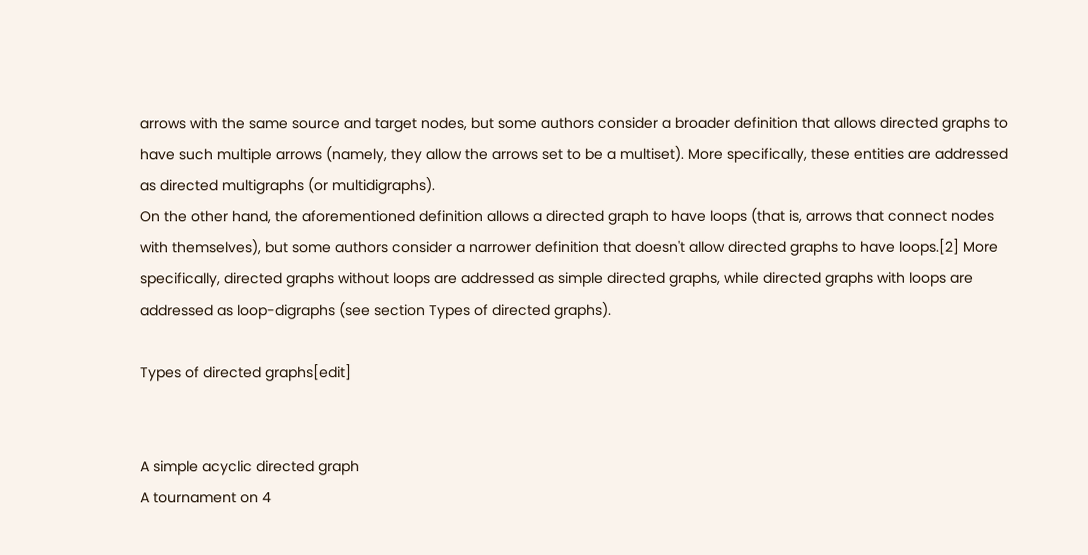arrows with the same source and target nodes, but some authors consider a broader definition that allows directed graphs to have such multiple arrows (namely, they allow the arrows set to be a multiset). More specifically, these entities are addressed as directed multigraphs (or multidigraphs).
On the other hand, the aforementioned definition allows a directed graph to have loops (that is, arrows that connect nodes with themselves), but some authors consider a narrower definition that doesn't allow directed graphs to have loops.[2] More specifically, directed graphs without loops are addressed as simple directed graphs, while directed graphs with loops are addressed as loop-digraphs (see section Types of directed graphs).

Types of directed graphs[edit]


A simple acyclic directed graph
A tournament on 4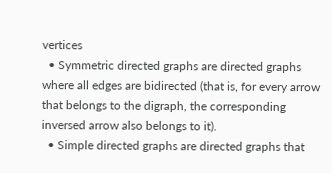vertices
  • Symmetric directed graphs are directed graphs where all edges are bidirected (that is, for every arrow that belongs to the digraph, the corresponding inversed arrow also belongs to it).
  • Simple directed graphs are directed graphs that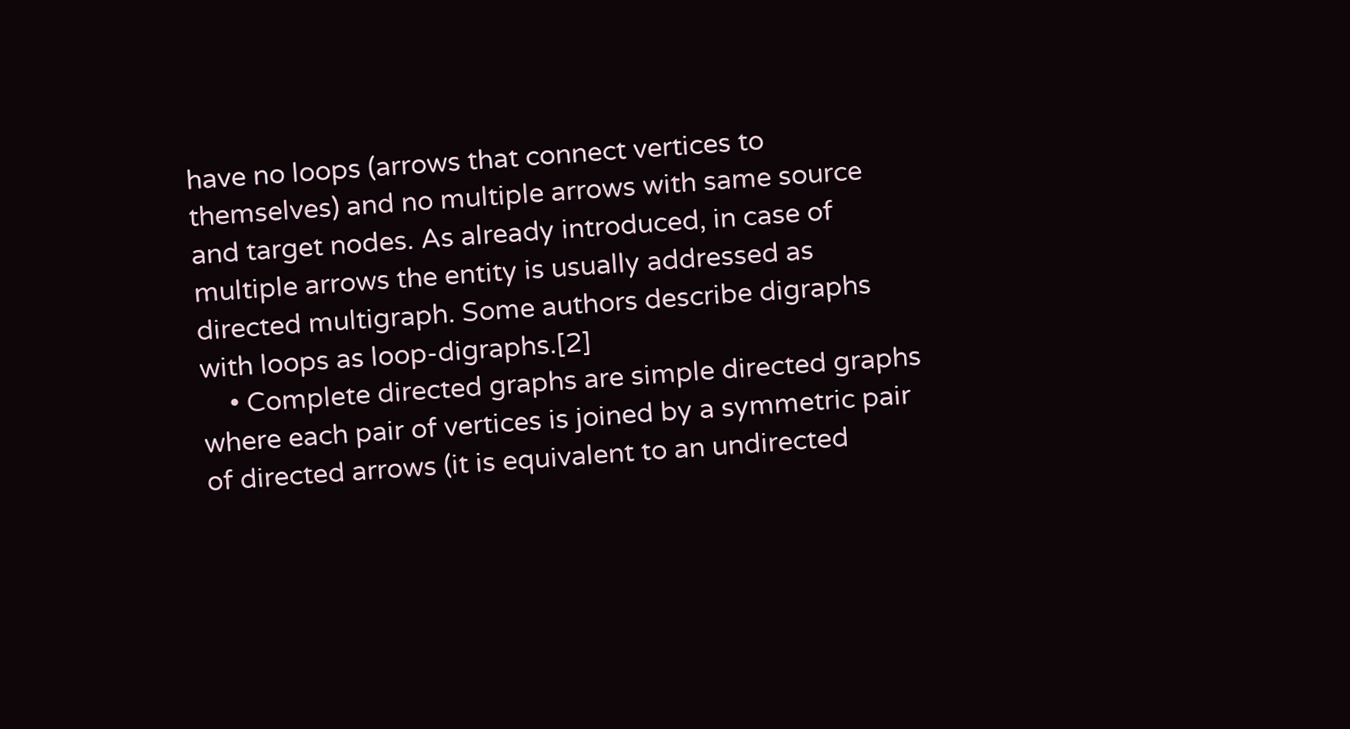have no loops (arrows that connect vertices to themselves) and no multiple arrows with same source and target nodes. As already introduced, in case of multiple arrows the entity is usually addressed as directed multigraph. Some authors describe digraphs with loops as loop-digraphs.[2]
    • Complete directed graphs are simple directed graphs where each pair of vertices is joined by a symmetric pair of directed arrows (it is equivalent to an undirected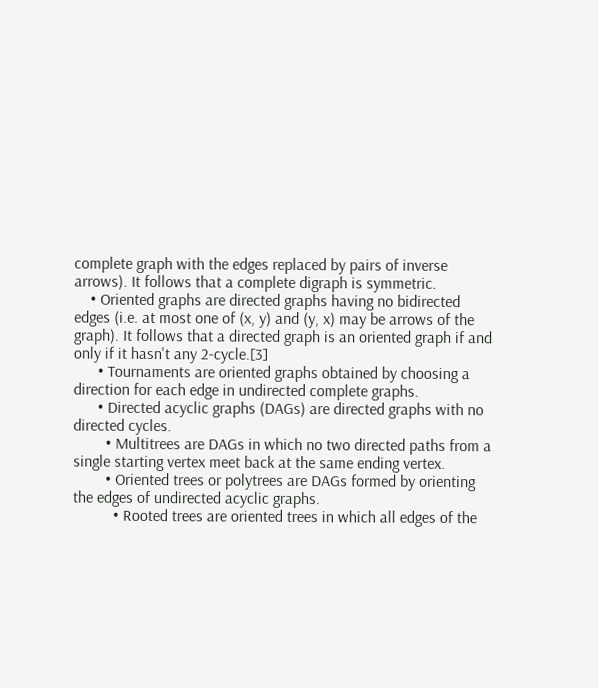complete graph with the edges replaced by pairs of inverse arrows). It follows that a complete digraph is symmetric.
    • Oriented graphs are directed graphs having no bidirected edges (i.e. at most one of (x, y) and (y, x) may be arrows of the graph). It follows that a directed graph is an oriented graph if and only if it hasn't any 2-cycle.[3]
      • Tournaments are oriented graphs obtained by choosing a direction for each edge in undirected complete graphs.
      • Directed acyclic graphs (DAGs) are directed graphs with no directed cycles.
        • Multitrees are DAGs in which no two directed paths from a single starting vertex meet back at the same ending vertex.
        • Oriented trees or polytrees are DAGs formed by orienting the edges of undirected acyclic graphs.
          • Rooted trees are oriented trees in which all edges of the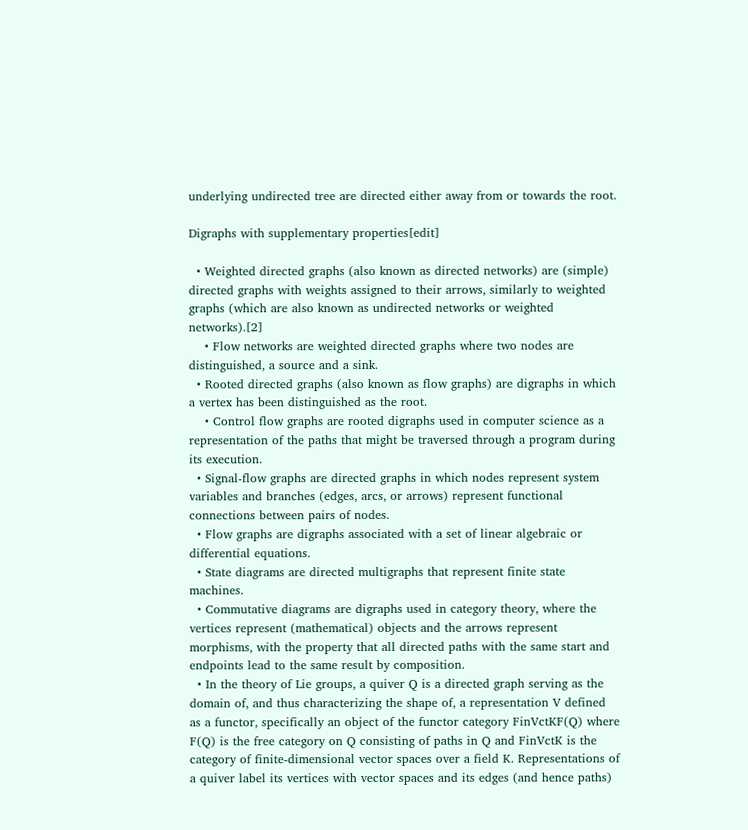underlying undirected tree are directed either away from or towards the root.

Digraphs with supplementary properties[edit]

  • Weighted directed graphs (also known as directed networks) are (simple) directed graphs with weights assigned to their arrows, similarly to weighted graphs (which are also known as undirected networks or weighted networks).[2]
    • Flow networks are weighted directed graphs where two nodes are distinguished, a source and a sink.
  • Rooted directed graphs (also known as flow graphs) are digraphs in which a vertex has been distinguished as the root.
    • Control flow graphs are rooted digraphs used in computer science as a representation of the paths that might be traversed through a program during its execution.
  • Signal-flow graphs are directed graphs in which nodes represent system variables and branches (edges, arcs, or arrows) represent functional connections between pairs of nodes.
  • Flow graphs are digraphs associated with a set of linear algebraic or differential equations.
  • State diagrams are directed multigraphs that represent finite state machines.
  • Commutative diagrams are digraphs used in category theory, where the vertices represent (mathematical) objects and the arrows represent morphisms, with the property that all directed paths with the same start and endpoints lead to the same result by composition.
  • In the theory of Lie groups, a quiver Q is a directed graph serving as the domain of, and thus characterizing the shape of, a representation V defined as a functor, specifically an object of the functor category FinVctKF(Q) where F(Q) is the free category on Q consisting of paths in Q and FinVctK is the category of finite-dimensional vector spaces over a field K. Representations of a quiver label its vertices with vector spaces and its edges (and hence paths)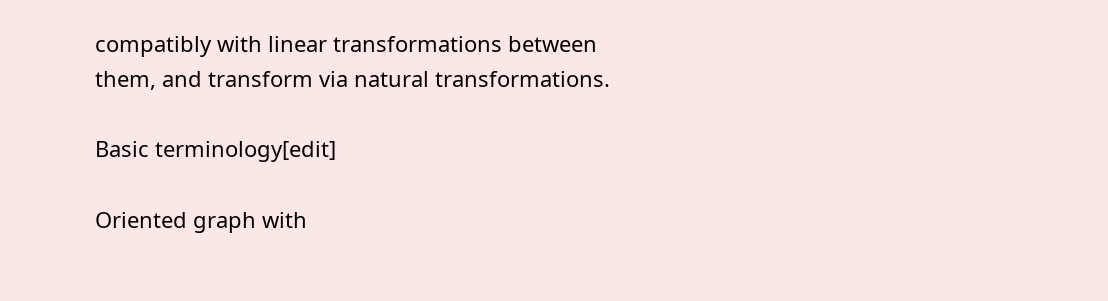compatibly with linear transformations between them, and transform via natural transformations.

Basic terminology[edit]

Oriented graph with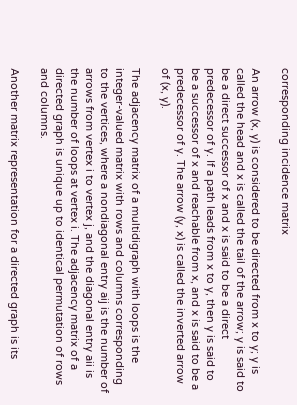corresponding incidence matrix

An arrow (x, y) is considered to be directed from x to y; y is called the head and x is called the tail of the arrow; y is said to be a direct successor of x and x is said to be a direct predecessor of y. If a path leads from x to y, then y is said to be a successor of x and reachable from x, and x is said to be a predecessor of y. The arrow (y, x) is called the inverted arrow of (x, y).

The adjacency matrix of a multidigraph with loops is the integer-valued matrix with rows and columns corresponding to the vertices, where a nondiagonal entry aij is the number of arrows from vertex i to vertex j, and the diagonal entry aii is the number of loops at vertex i. The adjacency matrix of a directed graph is unique up to identical permutation of rows and columns.

Another matrix representation for a directed graph is its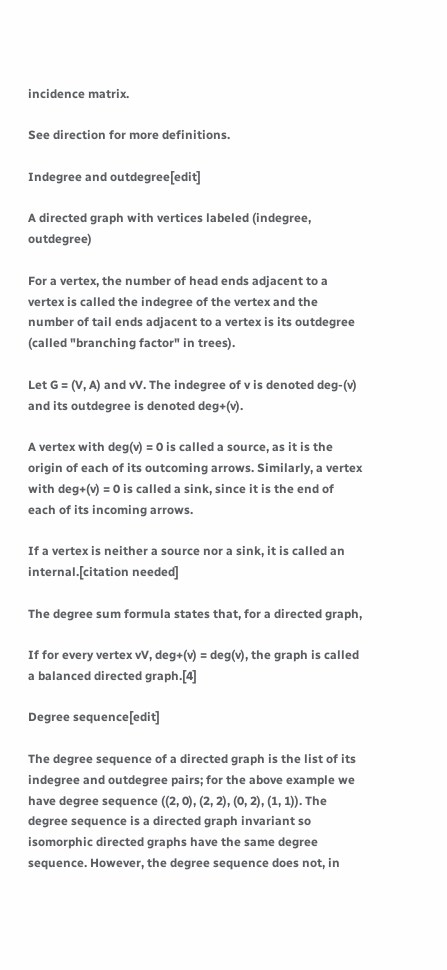incidence matrix.

See direction for more definitions.

Indegree and outdegree[edit]

A directed graph with vertices labeled (indegree, outdegree)

For a vertex, the number of head ends adjacent to a vertex is called the indegree of the vertex and the number of tail ends adjacent to a vertex is its outdegree (called "branching factor" in trees).

Let G = (V, A) and vV. The indegree of v is denoted deg-(v) and its outdegree is denoted deg+(v).

A vertex with deg(v) = 0 is called a source, as it is the origin of each of its outcoming arrows. Similarly, a vertex with deg+(v) = 0 is called a sink, since it is the end of each of its incoming arrows.

If a vertex is neither a source nor a sink, it is called an internal.[citation needed]

The degree sum formula states that, for a directed graph,

If for every vertex vV, deg+(v) = deg(v), the graph is called a balanced directed graph.[4]

Degree sequence[edit]

The degree sequence of a directed graph is the list of its indegree and outdegree pairs; for the above example we have degree sequence ((2, 0), (2, 2), (0, 2), (1, 1)). The degree sequence is a directed graph invariant so isomorphic directed graphs have the same degree sequence. However, the degree sequence does not, in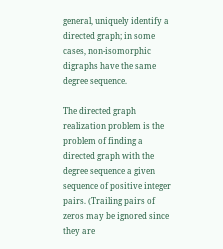general, uniquely identify a directed graph; in some cases, non-isomorphic digraphs have the same degree sequence.

The directed graph realization problem is the problem of finding a directed graph with the degree sequence a given sequence of positive integer pairs. (Trailing pairs of zeros may be ignored since they are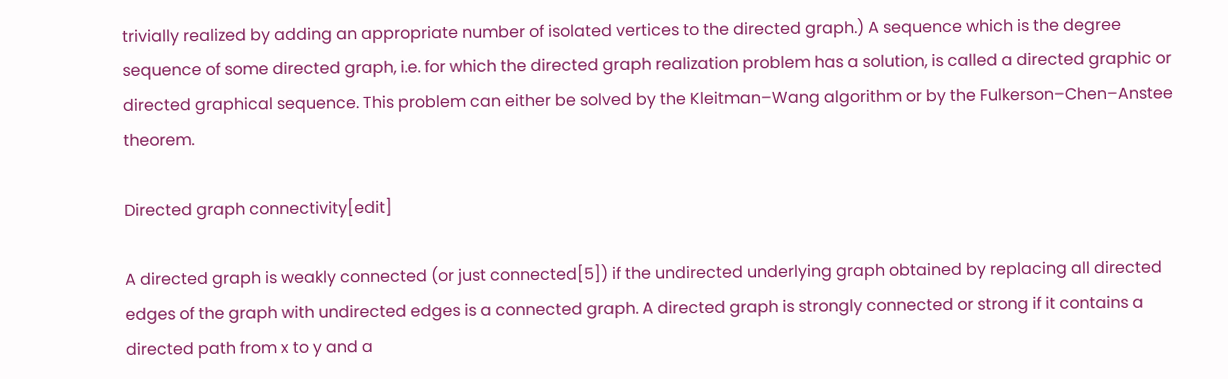trivially realized by adding an appropriate number of isolated vertices to the directed graph.) A sequence which is the degree sequence of some directed graph, i.e. for which the directed graph realization problem has a solution, is called a directed graphic or directed graphical sequence. This problem can either be solved by the Kleitman–Wang algorithm or by the Fulkerson–Chen–Anstee theorem.

Directed graph connectivity[edit]

A directed graph is weakly connected (or just connected[5]) if the undirected underlying graph obtained by replacing all directed edges of the graph with undirected edges is a connected graph. A directed graph is strongly connected or strong if it contains a directed path from x to y and a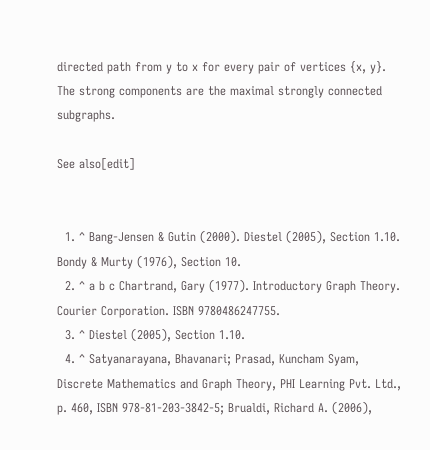directed path from y to x for every pair of vertices {x, y}. The strong components are the maximal strongly connected subgraphs.

See also[edit]


  1. ^ Bang-Jensen & Gutin (2000). Diestel (2005), Section 1.10. Bondy & Murty (1976), Section 10.
  2. ^ a b c Chartrand, Gary (1977). Introductory Graph Theory. Courier Corporation. ISBN 9780486247755.
  3. ^ Diestel (2005), Section 1.10.
  4. ^ Satyanarayana, Bhavanari; Prasad, Kuncham Syam, Discrete Mathematics and Graph Theory, PHI Learning Pvt. Ltd., p. 460, ISBN 978-81-203-3842-5; Brualdi, Richard A. (2006),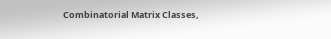Combinatorial Matrix Classes,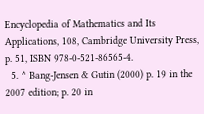Encyclopedia of Mathematics and Its Applications, 108, Cambridge University Press, p. 51, ISBN 978-0-521-86565-4.
  5. ^ Bang-Jensen & Gutin (2000) p. 19 in the 2007 edition; p. 20 in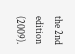the 2nd edition (2009).